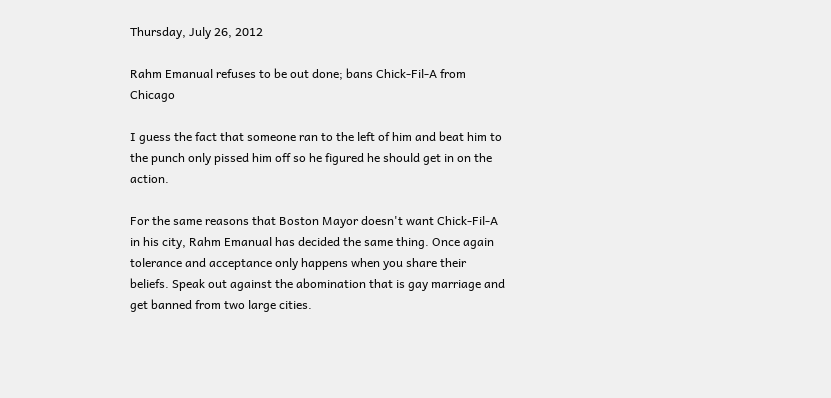Thursday, July 26, 2012

Rahm Emanual refuses to be out done; bans Chick-Fil-A from Chicago

I guess the fact that someone ran to the left of him and beat him to the punch only pissed him off so he figured he should get in on the action.

For the same reasons that Boston Mayor doesn't want Chick-Fil-A in his city, Rahm Emanual has decided the same thing. Once again tolerance and acceptance only happens when you share their beliefs. Speak out against the abomination that is gay marriage and get banned from two large cities.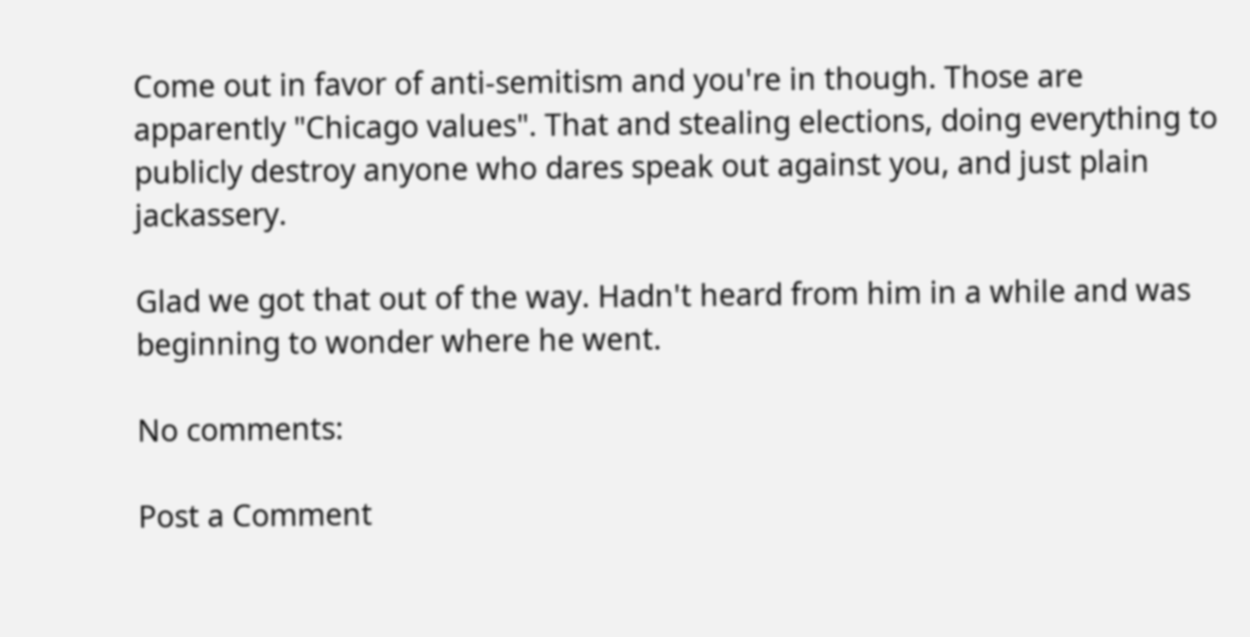Come out in favor of anti-semitism and you're in though. Those are apparently "Chicago values". That and stealing elections, doing everything to publicly destroy anyone who dares speak out against you, and just plain jackassery.

Glad we got that out of the way. Hadn't heard from him in a while and was beginning to wonder where he went.

No comments:

Post a Comment